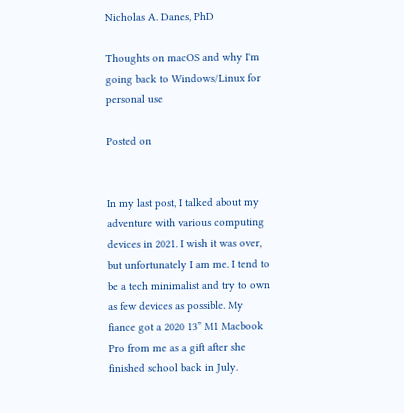Nicholas A. Danes, PhD

Thoughts on macOS and why I'm going back to Windows/Linux for personal use

Posted on


In my last post, I talked about my adventure with various computing devices in 2021. I wish it was over, but unfortunately I am me. I tend to be a tech minimalist and try to own as few devices as possible. My fiance got a 2020 13” M1 Macbook Pro from me as a gift after she finished school back in July.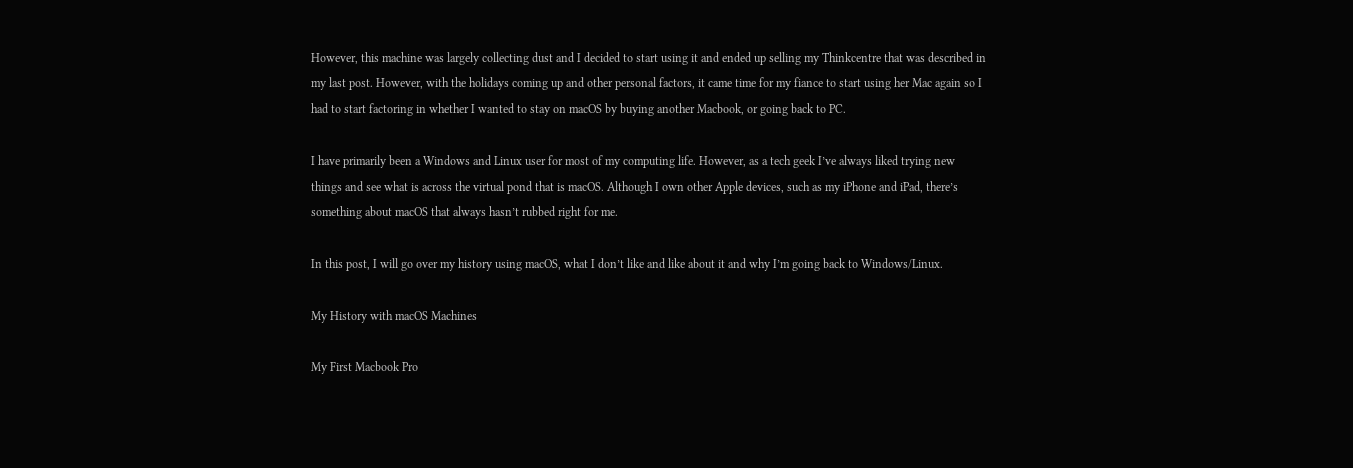However, this machine was largely collecting dust and I decided to start using it and ended up selling my Thinkcentre that was described in my last post. However, with the holidays coming up and other personal factors, it came time for my fiance to start using her Mac again so I had to start factoring in whether I wanted to stay on macOS by buying another Macbook, or going back to PC.

I have primarily been a Windows and Linux user for most of my computing life. However, as a tech geek I’ve always liked trying new things and see what is across the virtual pond that is macOS. Although I own other Apple devices, such as my iPhone and iPad, there’s something about macOS that always hasn’t rubbed right for me.

In this post, I will go over my history using macOS, what I don’t like and like about it and why I’m going back to Windows/Linux.

My History with macOS Machines

My First Macbook Pro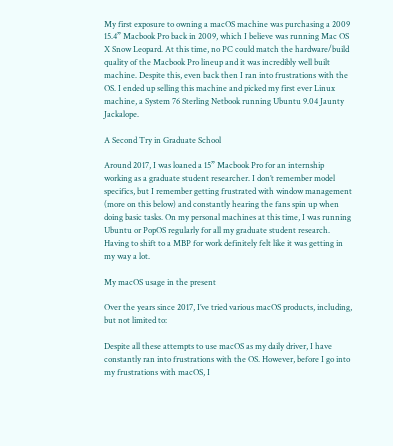My first exposure to owning a macOS machine was purchasing a 2009 15.4” Macbook Pro back in 2009, which I believe was running Mac OS X Snow Leopard. At this time, no PC could match the hardware/build quality of the Macbook Pro lineup and it was incredibly well built machine. Despite this, even back then I ran into frustrations with the OS. I ended up selling this machine and picked my first ever Linux machine, a System 76 Sterling Netbook running Ubuntu 9.04 Jaunty Jackalope.

A Second Try in Graduate School

Around 2017, I was loaned a 15” Macbook Pro for an internship working as a graduate student researcher. I don’t remember model specifics, but I remember getting frustrated with window management (more on this below) and constantly hearing the fans spin up when doing basic tasks. On my personal machines at this time, I was running Ubuntu or PopOS regularly for all my graduate student research. Having to shift to a MBP for work definitely felt like it was getting in my way a lot.

My macOS usage in the present

Over the years since 2017, I’ve tried various macOS products, including, but not limited to:

Despite all these attempts to use macOS as my daily driver, I have constantly ran into frustrations with the OS. However, before I go into my frustrations with macOS, I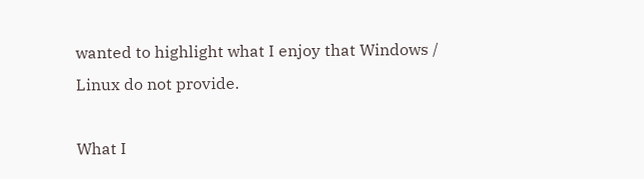wanted to highlight what I enjoy that Windows / Linux do not provide.

What I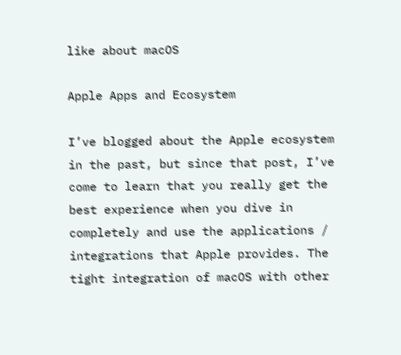like about macOS

Apple Apps and Ecosystem

I’ve blogged about the Apple ecosystem in the past, but since that post, I’ve come to learn that you really get the best experience when you dive in completely and use the applications / integrations that Apple provides. The tight integration of macOS with other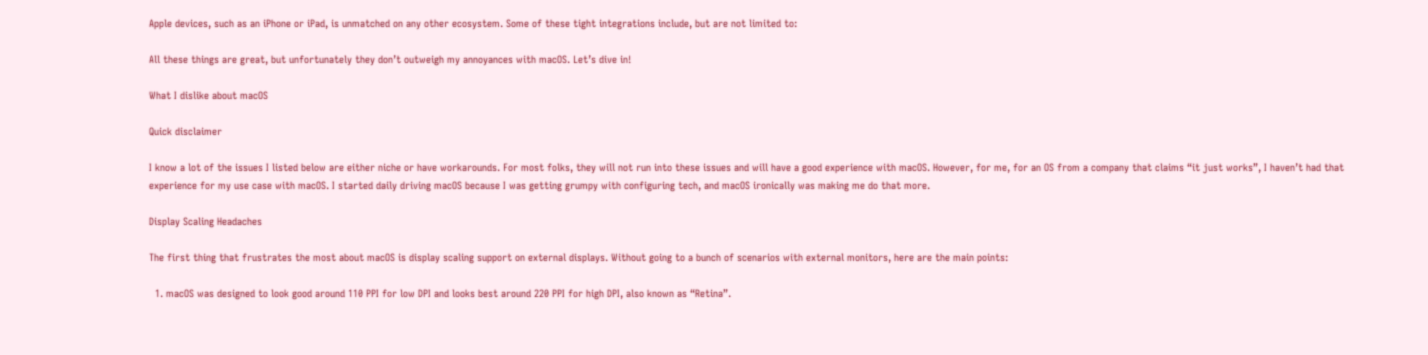Apple devices, such as an iPhone or iPad, is unmatched on any other ecosystem. Some of these tight integrations include, but are not limited to:

All these things are great, but unfortunately they don’t outweigh my annoyances with macOS. Let’s dive in!

What I dislike about macOS

Quick disclaimer

I know a lot of the issues I listed below are either niche or have workarounds. For most folks, they will not run into these issues and will have a good experience with macOS. However, for me, for an OS from a company that claims “it just works”, I haven’t had that experience for my use case with macOS. I started daily driving macOS because I was getting grumpy with configuring tech, and macOS ironically was making me do that more.

Display Scaling Headaches

The first thing that frustrates the most about macOS is display scaling support on external displays. Without going to a bunch of scenarios with external monitors, here are the main points:

  1. macOS was designed to look good around 110 PPI for low DPI and looks best around 220 PPI for high DPI, also known as “Retina”.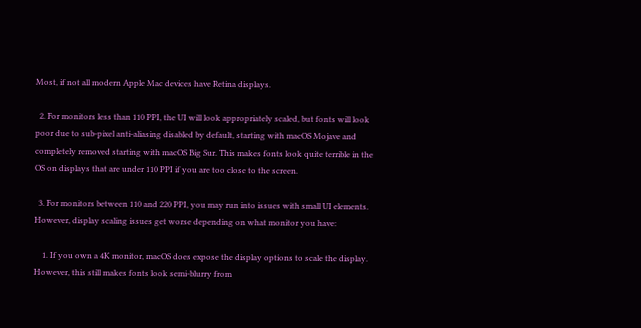Most, if not all modern Apple Mac devices have Retina displays.

  2. For monitors less than 110 PPI, the UI will look appropriately scaled, but fonts will look poor due to sub-pixel anti-aliasing disabled by default, starting with macOS Mojave and completely removed starting with macOS Big Sur. This makes fonts look quite terrible in the OS on displays that are under 110 PPI if you are too close to the screen.

  3. For monitors between 110 and 220 PPI, you may run into issues with small UI elements. However, display scaling issues get worse depending on what monitor you have:

    1. If you own a 4K monitor, macOS does expose the display options to scale the display. However, this still makes fonts look semi-blurry from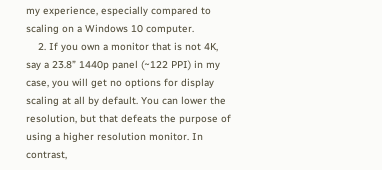my experience, especially compared to scaling on a Windows 10 computer.
    2. If you own a monitor that is not 4K, say a 23.8” 1440p panel (~122 PPI) in my case, you will get no options for display scaling at all by default. You can lower the resolution, but that defeats the purpose of using a higher resolution monitor. In contrast,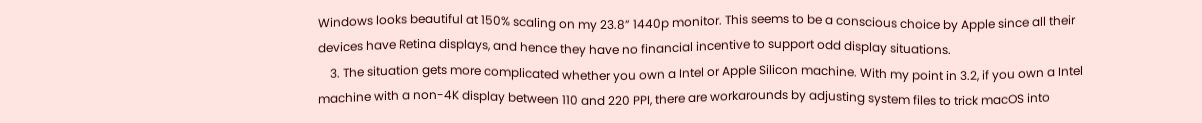Windows looks beautiful at 150% scaling on my 23.8” 1440p monitor. This seems to be a conscious choice by Apple since all their devices have Retina displays, and hence they have no financial incentive to support odd display situations.
    3. The situation gets more complicated whether you own a Intel or Apple Silicon machine. With my point in 3.2, if you own a Intel machine with a non-4K display between 110 and 220 PPI, there are workarounds by adjusting system files to trick macOS into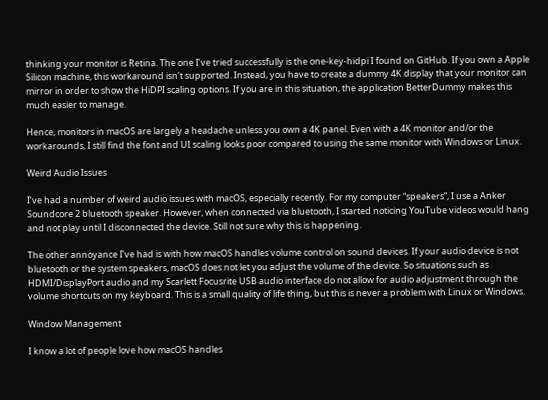thinking your monitor is Retina. The one I’ve tried successfully is the one-key-hidpi I found on GitHub. If you own a Apple Silicon machine, this workaround isn’t supported. Instead, you have to create a dummy 4K display that your monitor can mirror in order to show the HiDPI scaling options. If you are in this situation, the application BetterDummy makes this much easier to manage.

Hence, monitors in macOS are largely a headache unless you own a 4K panel. Even with a 4K monitor and/or the workarounds, I still find the font and UI scaling looks poor compared to using the same monitor with Windows or Linux.

Weird Audio Issues

I’ve had a number of weird audio issues with macOS, especially recently. For my computer “speakers”, I use a Anker Soundcore 2 bluetooth speaker. However, when connected via bluetooth, I started noticing YouTube videos would hang and not play until I disconnected the device. Still not sure why this is happening.

The other annoyance I’ve had is with how macOS handles volume control on sound devices. If your audio device is not bluetooth or the system speakers, macOS does not let you adjust the volume of the device. So situations such as HDMI/DisplayPort audio and my Scarlett Focusrite USB audio interface do not allow for audio adjustment through the volume shortcuts on my keyboard. This is a small quality of life thing, but this is never a problem with Linux or Windows.

Window Management

I know a lot of people love how macOS handles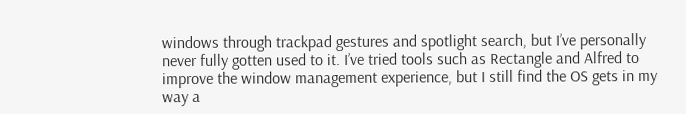windows through trackpad gestures and spotlight search, but I’ve personally never fully gotten used to it. I’ve tried tools such as Rectangle and Alfred to improve the window management experience, but I still find the OS gets in my way a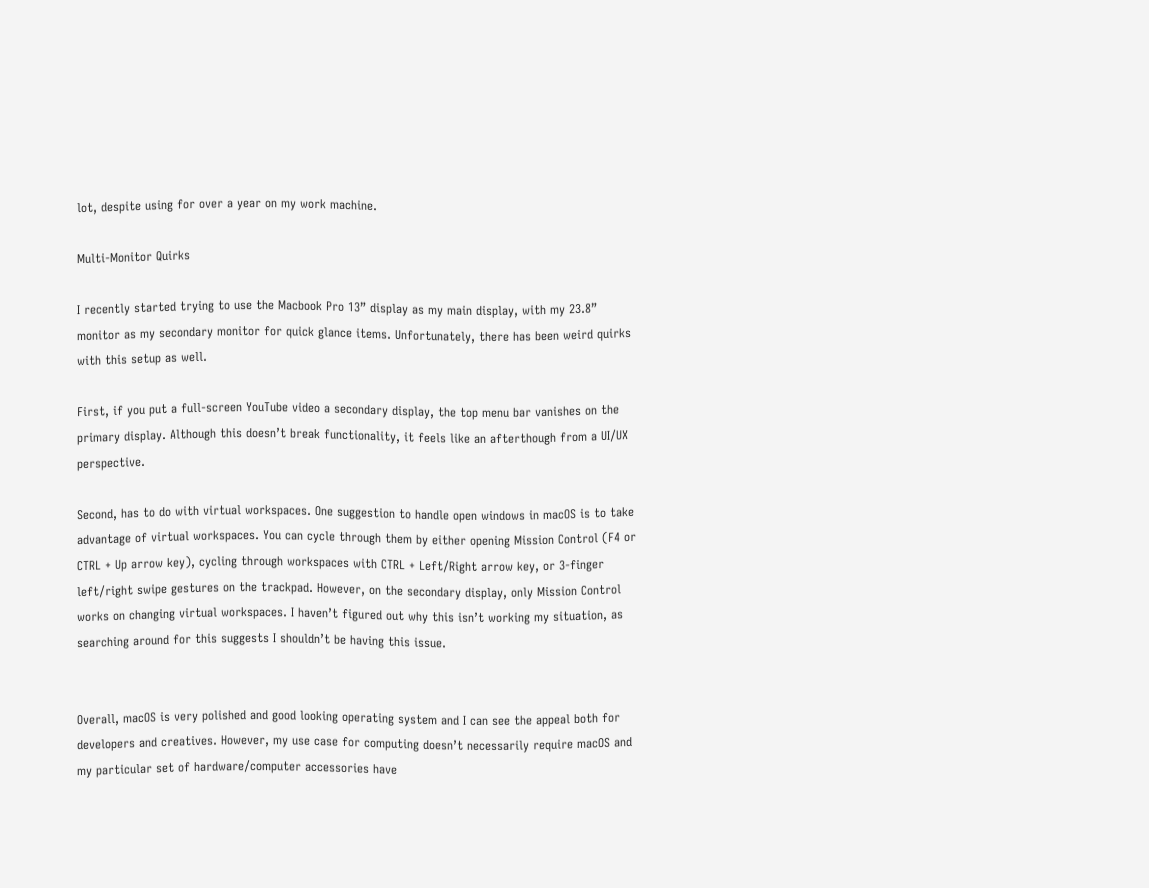lot, despite using for over a year on my work machine.

Multi-Monitor Quirks

I recently started trying to use the Macbook Pro 13” display as my main display, with my 23.8” monitor as my secondary monitor for quick glance items. Unfortunately, there has been weird quirks with this setup as well.

First, if you put a full-screen YouTube video a secondary display, the top menu bar vanishes on the primary display. Although this doesn’t break functionality, it feels like an afterthough from a UI/UX perspective.

Second, has to do with virtual workspaces. One suggestion to handle open windows in macOS is to take advantage of virtual workspaces. You can cycle through them by either opening Mission Control (F4 or CTRL + Up arrow key), cycling through workspaces with CTRL + Left/Right arrow key, or 3-finger left/right swipe gestures on the trackpad. However, on the secondary display, only Mission Control works on changing virtual workspaces. I haven’t figured out why this isn’t working my situation, as searching around for this suggests I shouldn’t be having this issue.


Overall, macOS is very polished and good looking operating system and I can see the appeal both for developers and creatives. However, my use case for computing doesn’t necessarily require macOS and my particular set of hardware/computer accessories have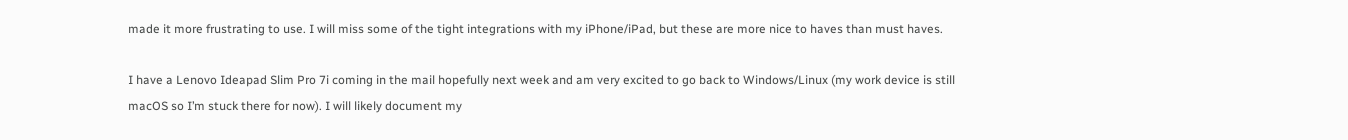made it more frustrating to use. I will miss some of the tight integrations with my iPhone/iPad, but these are more nice to haves than must haves.

I have a Lenovo Ideapad Slim Pro 7i coming in the mail hopefully next week and am very excited to go back to Windows/Linux (my work device is still macOS so I’m stuck there for now). I will likely document my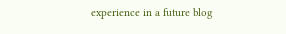experience in a future blog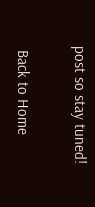post so stay tuned!

 Back to Home